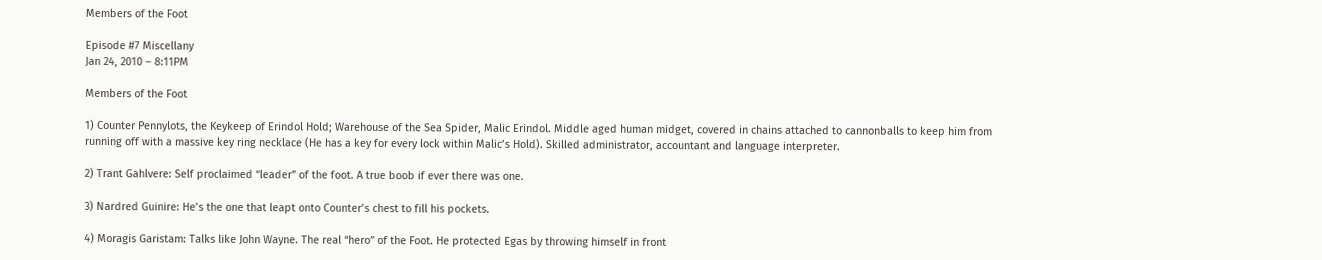Members of the Foot

Episode #7 Miscellany
Jan 24, 2010 – 8:11PM

Members of the Foot

1) Counter Pennylots, the Keykeep of Erindol Hold; Warehouse of the Sea Spider, Malic Erindol. Middle aged human midget, covered in chains attached to cannonballs to keep him from running off with a massive key ring necklace (He has a key for every lock within Malic’s Hold). Skilled administrator, accountant and language interpreter.

2) Trant Gahlvere: Self proclaimed “leader” of the foot. A true boob if ever there was one.

3) Nardred Guinire: He’s the one that leapt onto Counter’s chest to fill his pockets.

4) Moragis Garistam: Talks like John Wayne. The real “hero” of the Foot. He protected Egas by throwing himself in front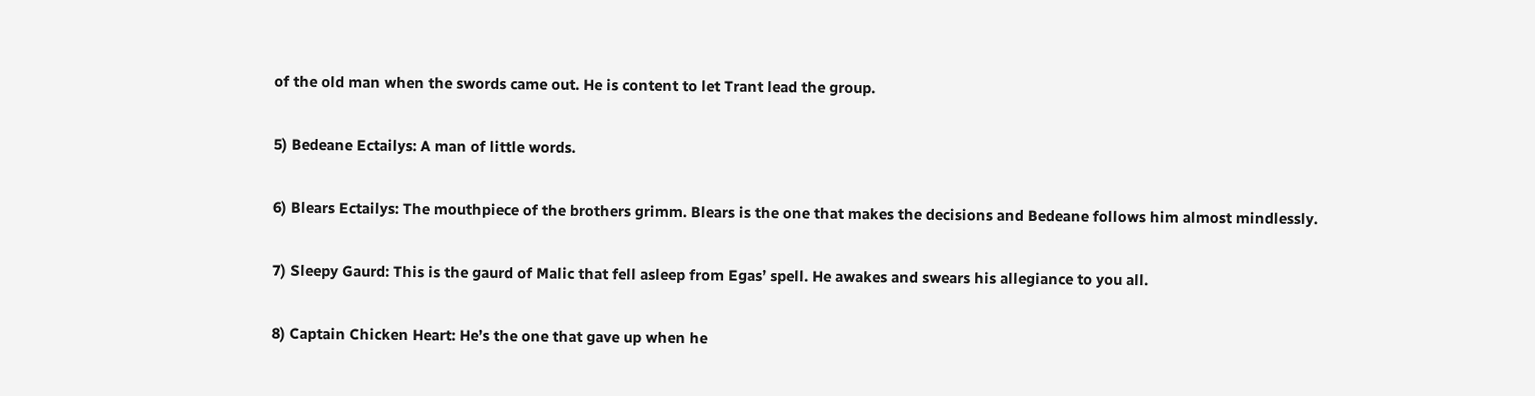of the old man when the swords came out. He is content to let Trant lead the group.

5) Bedeane Ectailys: A man of little words.

6) Blears Ectailys: The mouthpiece of the brothers grimm. Blears is the one that makes the decisions and Bedeane follows him almost mindlessly.

7) Sleepy Gaurd: This is the gaurd of Malic that fell asleep from Egas’ spell. He awakes and swears his allegiance to you all.

8) Captain Chicken Heart: He’s the one that gave up when he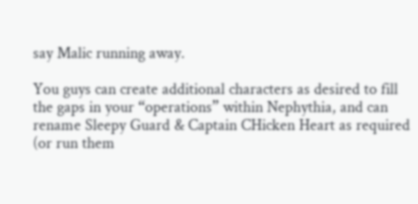say Malic running away.

You guys can create additional characters as desired to fill the gaps in your “operations” within Nephythia, and can rename Sleepy Guard & Captain CHicken Heart as required (or run them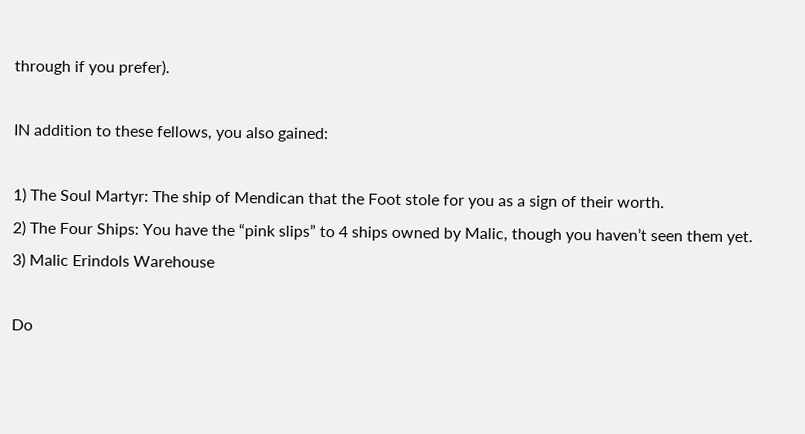through if you prefer).

IN addition to these fellows, you also gained:

1) The Soul Martyr: The ship of Mendican that the Foot stole for you as a sign of their worth.
2) The Four Ships: You have the “pink slips” to 4 ships owned by Malic, though you haven’t seen them yet.
3) Malic Erindols Warehouse

Do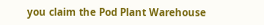you claim the Pod Plant Warehouse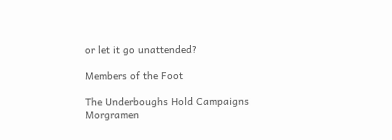or let it go unattended?

Members of the Foot

The Underboughs Hold Campaigns Morgramen